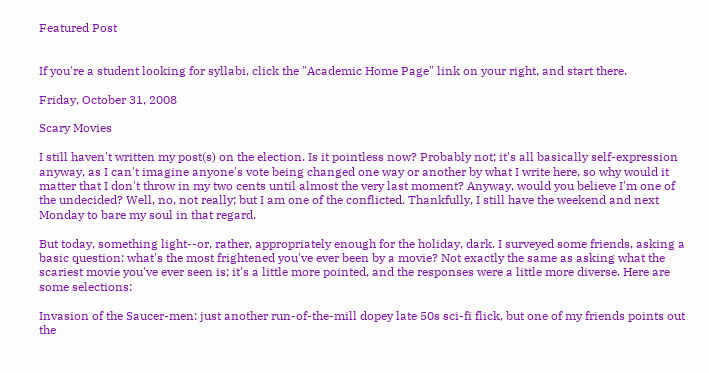Featured Post


If you're a student looking for syllabi, click the "Academic Home Page" link on your right, and start there.

Friday, October 31, 2008

Scary Movies

I still haven't written my post(s) on the election. Is it pointless now? Probably not; it's all basically self-expression anyway, as I can't imagine anyone's vote being changed one way or another by what I write here, so why would it matter that I don't throw in my two cents until almost the very last moment? Anyway, would you believe I'm one of the undecided? Well, no, not really; but I am one of the conflicted. Thankfully, I still have the weekend and next Monday to bare my soul in that regard.

But today, something light--or, rather, appropriately enough for the holiday, dark. I surveyed some friends, asking a basic question: what's the most frightened you've ever been by a movie? Not exactly the same as asking what the scariest movie you've ever seen is; it's a little more pointed, and the responses were a little more diverse. Here are some selections:

Invasion of the Saucer-men: just another run-of-the-mill dopey late 50s sci-fi flick, but one of my friends points out the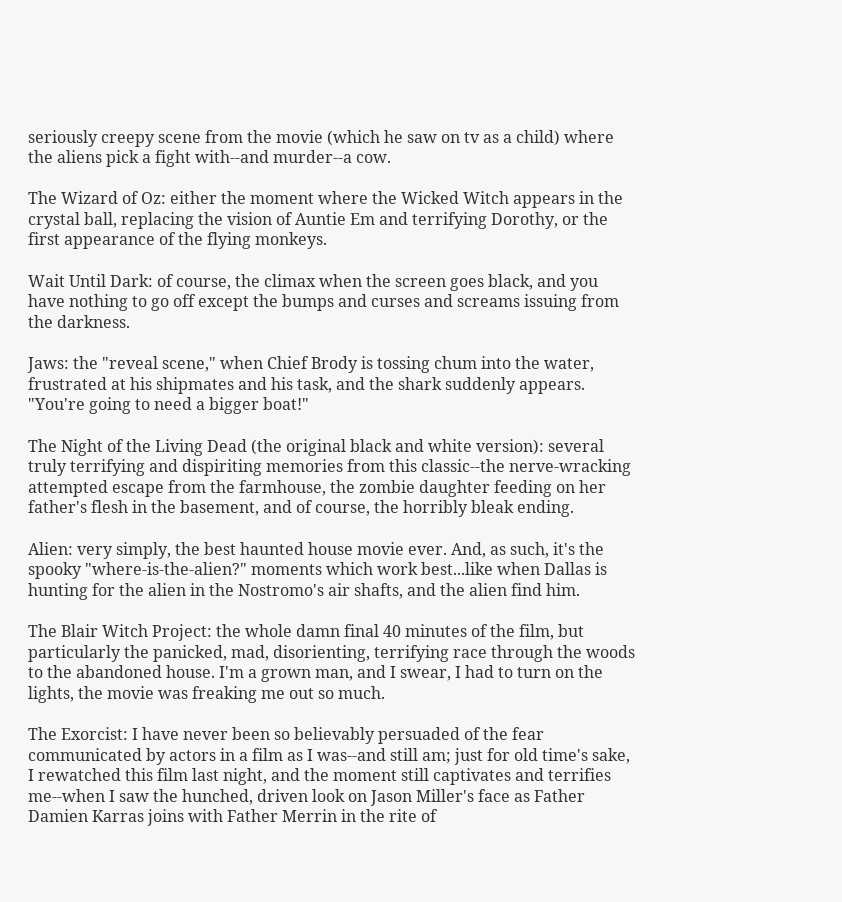seriously creepy scene from the movie (which he saw on tv as a child) where the aliens pick a fight with--and murder--a cow.

The Wizard of Oz: either the moment where the Wicked Witch appears in the crystal ball, replacing the vision of Auntie Em and terrifying Dorothy, or the first appearance of the flying monkeys.

Wait Until Dark: of course, the climax when the screen goes black, and you have nothing to go off except the bumps and curses and screams issuing from the darkness.

Jaws: the "reveal scene," when Chief Brody is tossing chum into the water, frustrated at his shipmates and his task, and the shark suddenly appears. "You're going to need a bigger boat!"

The Night of the Living Dead (the original black and white version): several truly terrifying and dispiriting memories from this classic--the nerve-wracking attempted escape from the farmhouse, the zombie daughter feeding on her father's flesh in the basement, and of course, the horribly bleak ending.

Alien: very simply, the best haunted house movie ever. And, as such, it's the spooky "where-is-the-alien?" moments which work best...like when Dallas is hunting for the alien in the Nostromo's air shafts, and the alien find him.

The Blair Witch Project: the whole damn final 40 minutes of the film, but particularly the panicked, mad, disorienting, terrifying race through the woods to the abandoned house. I'm a grown man, and I swear, I had to turn on the lights, the movie was freaking me out so much.

The Exorcist: I have never been so believably persuaded of the fear communicated by actors in a film as I was--and still am; just for old time's sake, I rewatched this film last night, and the moment still captivates and terrifies me--when I saw the hunched, driven look on Jason Miller's face as Father Damien Karras joins with Father Merrin in the rite of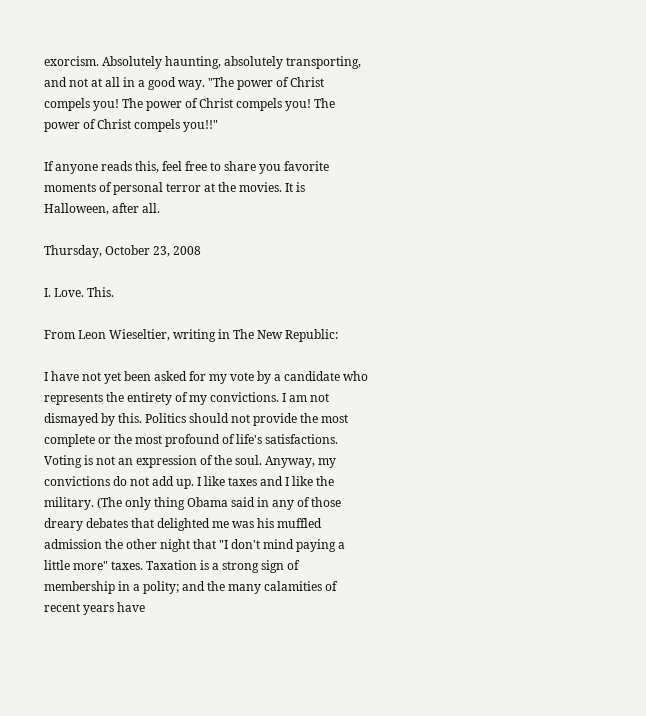exorcism. Absolutely haunting, absolutely transporting, and not at all in a good way. "The power of Christ compels you! The power of Christ compels you! The power of Christ compels you!!"

If anyone reads this, feel free to share you favorite moments of personal terror at the movies. It is Halloween, after all.

Thursday, October 23, 2008

I. Love. This.

From Leon Wieseltier, writing in The New Republic:

I have not yet been asked for my vote by a candidate who represents the entirety of my convictions. I am not dismayed by this. Politics should not provide the most complete or the most profound of life's satisfactions. Voting is not an expression of the soul. Anyway, my convictions do not add up. I like taxes and I like the military. (The only thing Obama said in any of those dreary debates that delighted me was his muffled admission the other night that "I don't mind paying a little more" taxes. Taxation is a strong sign of membership in a polity; and the many calamities of recent years have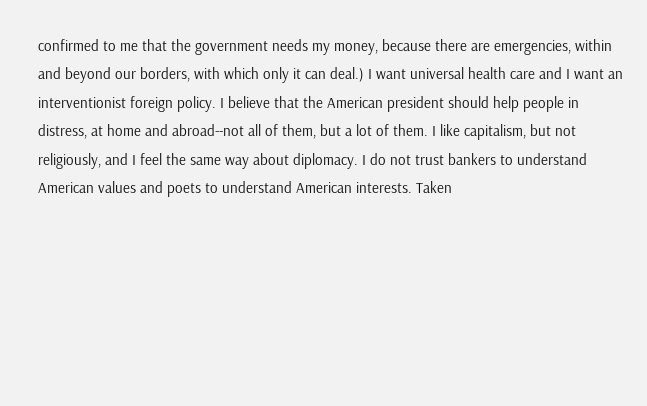confirmed to me that the government needs my money, because there are emergencies, within and beyond our borders, with which only it can deal.) I want universal health care and I want an interventionist foreign policy. I believe that the American president should help people in distress, at home and abroad--not all of them, but a lot of them. I like capitalism, but not religiously, and I feel the same way about diplomacy. I do not trust bankers to understand American values and poets to understand American interests. Taken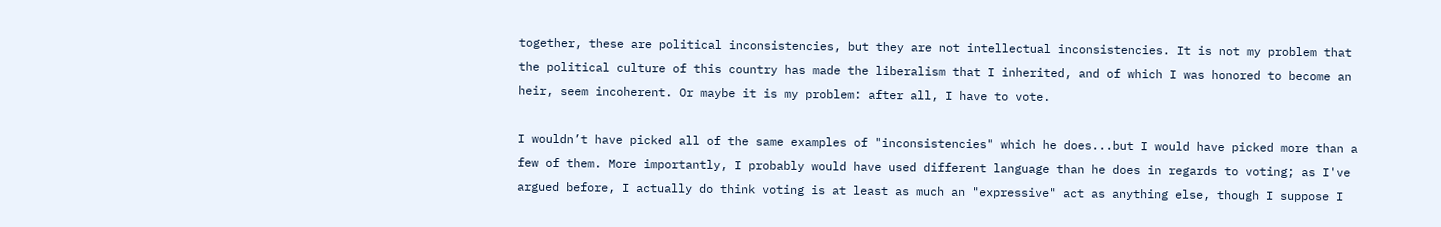together, these are political inconsistencies, but they are not intellectual inconsistencies. It is not my problem that the political culture of this country has made the liberalism that I inherited, and of which I was honored to become an heir, seem incoherent. Or maybe it is my problem: after all, I have to vote.

I wouldn’t have picked all of the same examples of "inconsistencies" which he does...but I would have picked more than a few of them. More importantly, I probably would have used different language than he does in regards to voting; as I've argued before, I actually do think voting is at least as much an "expressive" act as anything else, though I suppose I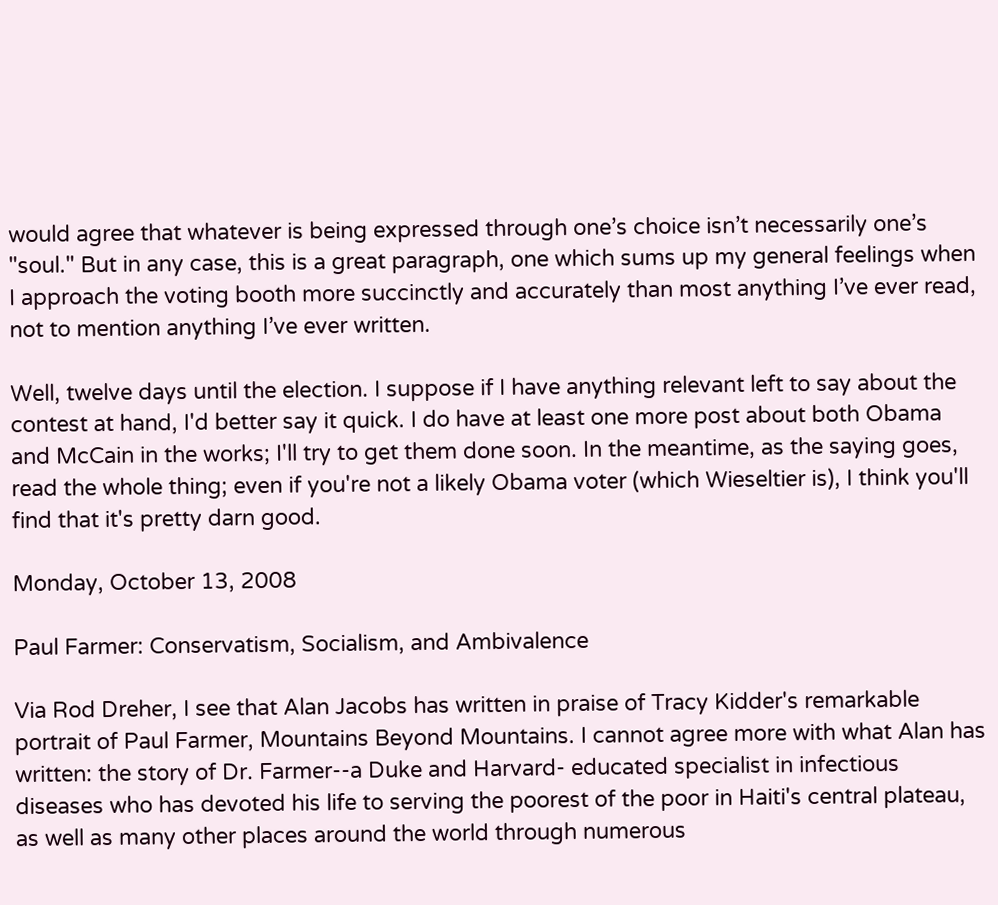would agree that whatever is being expressed through one’s choice isn’t necessarily one’s "soul." But in any case, this is a great paragraph, one which sums up my general feelings when I approach the voting booth more succinctly and accurately than most anything I’ve ever read, not to mention anything I’ve ever written.

Well, twelve days until the election. I suppose if I have anything relevant left to say about the contest at hand, I'd better say it quick. I do have at least one more post about both Obama and McCain in the works; I'll try to get them done soon. In the meantime, as the saying goes, read the whole thing; even if you're not a likely Obama voter (which Wieseltier is), I think you'll find that it's pretty darn good.

Monday, October 13, 2008

Paul Farmer: Conservatism, Socialism, and Ambivalence

Via Rod Dreher, I see that Alan Jacobs has written in praise of Tracy Kidder's remarkable portrait of Paul Farmer, Mountains Beyond Mountains. I cannot agree more with what Alan has written: the story of Dr. Farmer--a Duke and Harvard- educated specialist in infectious diseases who has devoted his life to serving the poorest of the poor in Haiti's central plateau, as well as many other places around the world through numerous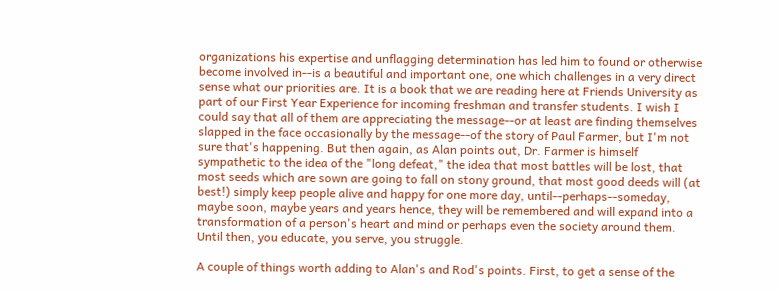organizations his expertise and unflagging determination has led him to found or otherwise become involved in--is a beautiful and important one, one which challenges in a very direct sense what our priorities are. It is a book that we are reading here at Friends University as part of our First Year Experience for incoming freshman and transfer students. I wish I could say that all of them are appreciating the message--or at least are finding themselves slapped in the face occasionally by the message--of the story of Paul Farmer, but I'm not sure that's happening. But then again, as Alan points out, Dr. Farmer is himself sympathetic to the idea of the "long defeat," the idea that most battles will be lost, that most seeds which are sown are going to fall on stony ground, that most good deeds will (at best!) simply keep people alive and happy for one more day, until--perhaps--someday, maybe soon, maybe years and years hence, they will be remembered and will expand into a transformation of a person's heart and mind or perhaps even the society around them. Until then, you educate, you serve, you struggle.

A couple of things worth adding to Alan's and Rod's points. First, to get a sense of the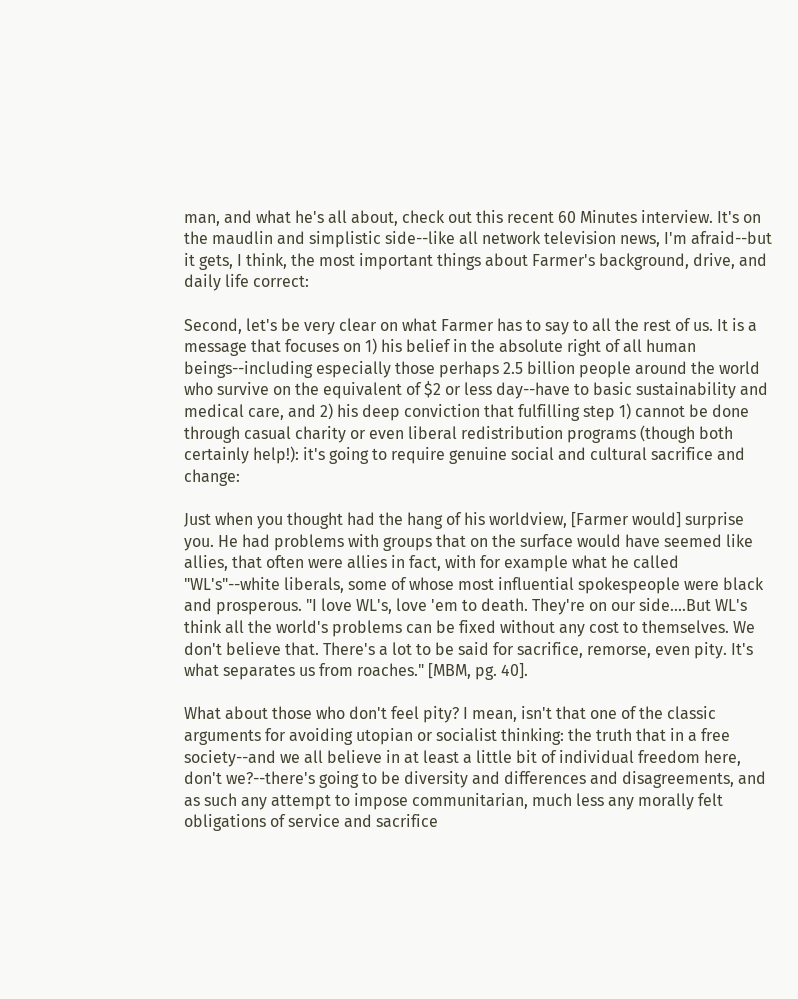man, and what he's all about, check out this recent 60 Minutes interview. It's on the maudlin and simplistic side--like all network television news, I'm afraid--but it gets, I think, the most important things about Farmer's background, drive, and daily life correct:

Second, let's be very clear on what Farmer has to say to all the rest of us. It is a message that focuses on 1) his belief in the absolute right of all human beings--including especially those perhaps 2.5 billion people around the world who survive on the equivalent of $2 or less day--have to basic sustainability and medical care, and 2) his deep conviction that fulfilling step 1) cannot be done through casual charity or even liberal redistribution programs (though both certainly help!): it's going to require genuine social and cultural sacrifice and change:

Just when you thought had the hang of his worldview, [Farmer would] surprise you. He had problems with groups that on the surface would have seemed like allies, that often were allies in fact, with for example what he called "WL's"--white liberals, some of whose most influential spokespeople were black and prosperous. "I love WL's, love 'em to death. They're on our side....But WL's think all the world's problems can be fixed without any cost to themselves. We don't believe that. There's a lot to be said for sacrifice, remorse, even pity. It's what separates us from roaches." [MBM, pg. 40].

What about those who don't feel pity? I mean, isn't that one of the classic arguments for avoiding utopian or socialist thinking: the truth that in a free society--and we all believe in at least a little bit of individual freedom here, don't we?--there's going to be diversity and differences and disagreements, and as such any attempt to impose communitarian, much less any morally felt obligations of service and sacrifice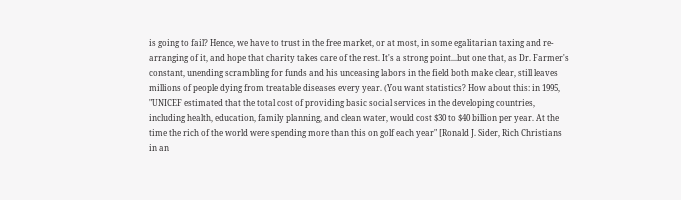is going to fail? Hence, we have to trust in the free market, or at most, in some egalitarian taxing and re-arranging of it, and hope that charity takes care of the rest. It's a strong point...but one that, as Dr. Farmer's constant, unending scrambling for funds and his unceasing labors in the field both make clear, still leaves millions of people dying from treatable diseases every year. (You want statistics? How about this: in 1995, "UNICEF estimated that the total cost of providing basic social services in the developing countries, including health, education, family planning, and clean water, would cost $30 to $40 billion per year. At the time the rich of the world were spending more than this on golf each year" [Ronald J. Sider, Rich Christians in an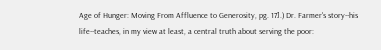Age of Hunger: Moving From Affluence to Generosity, pg. 17].) Dr. Farmer's story--his life--teaches, in my view at least, a central truth about serving the poor: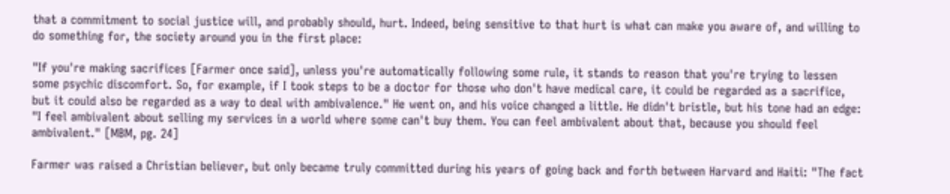that a commitment to social justice will, and probably should, hurt. Indeed, being sensitive to that hurt is what can make you aware of, and willing to do something for, the society around you in the first place:

"If you're making sacrifices [Farmer once said], unless you're automatically following some rule, it stands to reason that you're trying to lessen some psychic discomfort. So, for example, if I took steps to be a doctor for those who don't have medical care, it could be regarded as a sacrifice, but it could also be regarded as a way to deal with ambivalence." He went on, and his voice changed a little. He didn't bristle, but his tone had an edge: "I feel ambivalent about selling my services in a world where some can't buy them. You can feel ambivalent about that, because you should feel ambivalent." [MBM, pg. 24]

Farmer was raised a Christian believer, but only became truly committed during his years of going back and forth between Harvard and Haiti: "The fact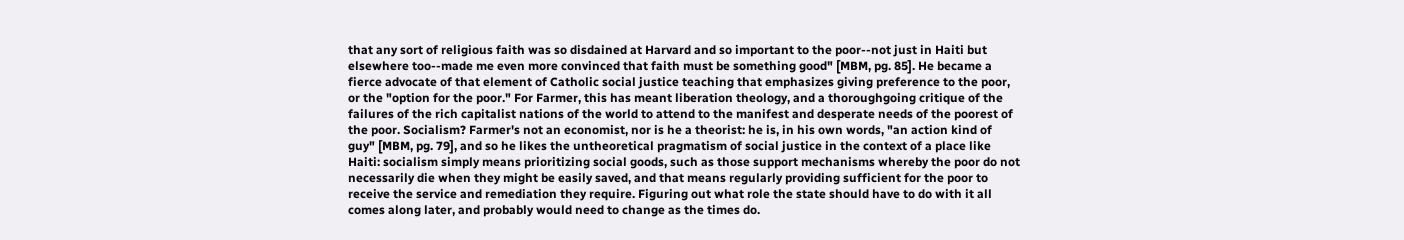that any sort of religious faith was so disdained at Harvard and so important to the poor--not just in Haiti but elsewhere too--made me even more convinced that faith must be something good" [MBM, pg. 85]. He became a fierce advocate of that element of Catholic social justice teaching that emphasizes giving preference to the poor, or the "option for the poor." For Farmer, this has meant liberation theology, and a thoroughgoing critique of the failures of the rich capitalist nations of the world to attend to the manifest and desperate needs of the poorest of the poor. Socialism? Farmer's not an economist, nor is he a theorist: he is, in his own words, "an action kind of guy" [MBM, pg. 79], and so he likes the untheoretical pragmatism of social justice in the context of a place like Haiti: socialism simply means prioritizing social goods, such as those support mechanisms whereby the poor do not necessarily die when they might be easily saved, and that means regularly providing sufficient for the poor to receive the service and remediation they require. Figuring out what role the state should have to do with it all comes along later, and probably would need to change as the times do.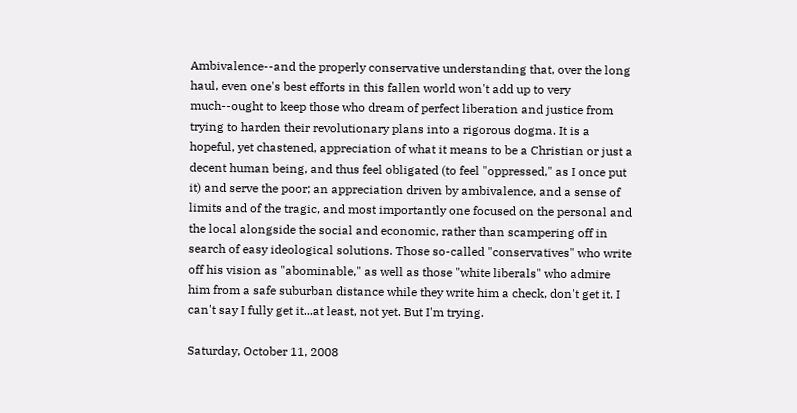Ambivalence--and the properly conservative understanding that, over the long haul, even one's best efforts in this fallen world won't add up to very much--ought to keep those who dream of perfect liberation and justice from trying to harden their revolutionary plans into a rigorous dogma. It is a hopeful, yet chastened, appreciation of what it means to be a Christian or just a decent human being, and thus feel obligated (to feel "oppressed," as I once put it) and serve the poor; an appreciation driven by ambivalence, and a sense of limits and of the tragic, and most importantly one focused on the personal and the local alongside the social and economic, rather than scampering off in search of easy ideological solutions. Those so-called "conservatives" who write off his vision as "abominable," as well as those "white liberals" who admire him from a safe suburban distance while they write him a check, don't get it. I can't say I fully get it...at least, not yet. But I'm trying.

Saturday, October 11, 2008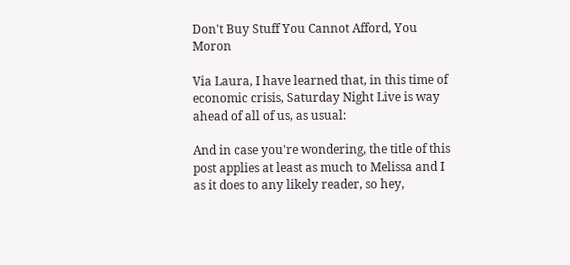Don't Buy Stuff You Cannot Afford, You Moron

Via Laura, I have learned that, in this time of economic crisis, Saturday Night Live is way ahead of all of us, as usual:

And in case you're wondering, the title of this post applies at least as much to Melissa and I as it does to any likely reader, so hey,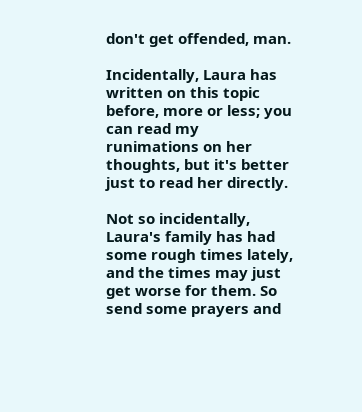don't get offended, man.

Incidentally, Laura has written on this topic before, more or less; you can read my runimations on her thoughts, but it's better just to read her directly.

Not so incidentally, Laura's family has had some rough times lately, and the times may just get worse for them. So send some prayers and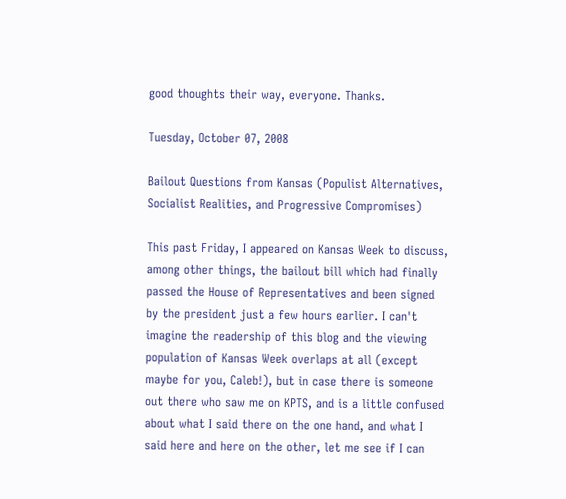good thoughts their way, everyone. Thanks.

Tuesday, October 07, 2008

Bailout Questions from Kansas (Populist Alternatives, Socialist Realities, and Progressive Compromises)

This past Friday, I appeared on Kansas Week to discuss, among other things, the bailout bill which had finally passed the House of Representatives and been signed by the president just a few hours earlier. I can't imagine the readership of this blog and the viewing population of Kansas Week overlaps at all (except maybe for you, Caleb!), but in case there is someone out there who saw me on KPTS, and is a little confused about what I said there on the one hand, and what I said here and here on the other, let me see if I can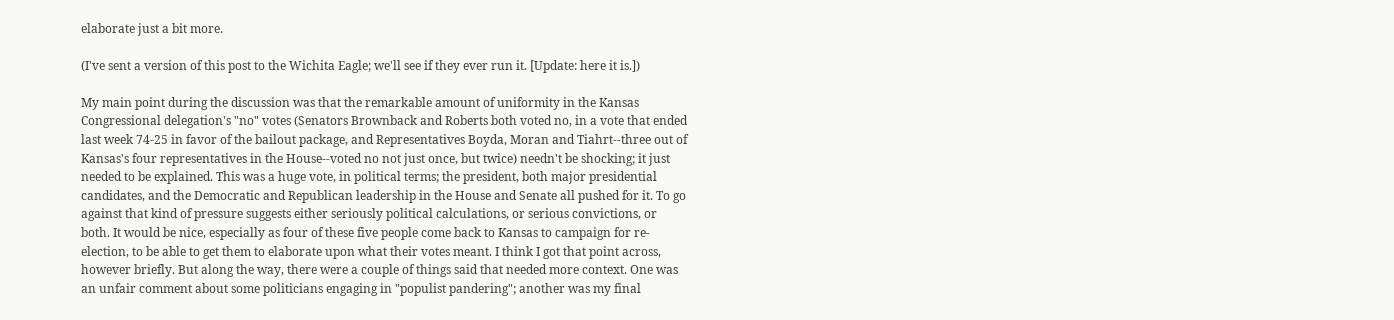elaborate just a bit more.

(I've sent a version of this post to the Wichita Eagle; we'll see if they ever run it. [Update: here it is.])

My main point during the discussion was that the remarkable amount of uniformity in the Kansas Congressional delegation's "no" votes (Senators Brownback and Roberts both voted no, in a vote that ended last week 74-25 in favor of the bailout package, and Representatives Boyda, Moran and Tiahrt--three out of Kansas's four representatives in the House--voted no not just once, but twice) needn't be shocking; it just needed to be explained. This was a huge vote, in political terms; the president, both major presidential candidates, and the Democratic and Republican leadership in the House and Senate all pushed for it. To go against that kind of pressure suggests either seriously political calculations, or serious convictions, or both. It would be nice, especially as four of these five people come back to Kansas to campaign for re-election, to be able to get them to elaborate upon what their votes meant. I think I got that point across, however briefly. But along the way, there were a couple of things said that needed more context. One was an unfair comment about some politicians engaging in "populist pandering"; another was my final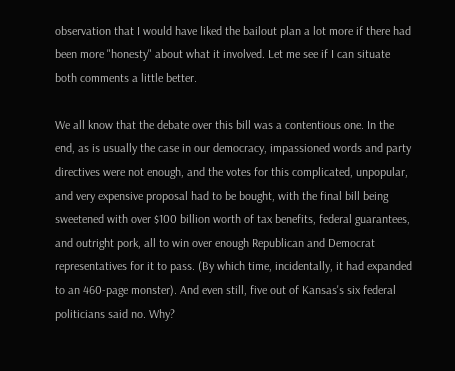observation that I would have liked the bailout plan a lot more if there had been more "honesty" about what it involved. Let me see if I can situate both comments a little better.

We all know that the debate over this bill was a contentious one. In the end, as is usually the case in our democracy, impassioned words and party directives were not enough, and the votes for this complicated, unpopular, and very expensive proposal had to be bought, with the final bill being sweetened with over $100 billion worth of tax benefits, federal guarantees, and outright pork, all to win over enough Republican and Democrat representatives for it to pass. (By which time, incidentally, it had expanded to an 460-page monster). And even still, five out of Kansas's six federal politicians said no. Why?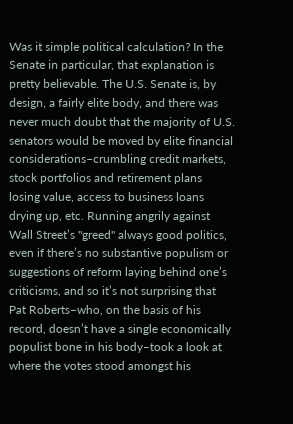Was it simple political calculation? In the Senate in particular, that explanation is pretty believable. The U.S. Senate is, by design, a fairly elite body, and there was never much doubt that the majority of U.S. senators would be moved by elite financial considerations–crumbling credit markets, stock portfolios and retirement plans losing value, access to business loans drying up, etc. Running angrily against Wall Street’s "greed" always good politics, even if there’s no substantive populism or suggestions of reform laying behind one’s criticisms, and so it’s not surprising that Pat Roberts–who, on the basis of his record, doesn’t have a single economically populist bone in his body–took a look at where the votes stood amongst his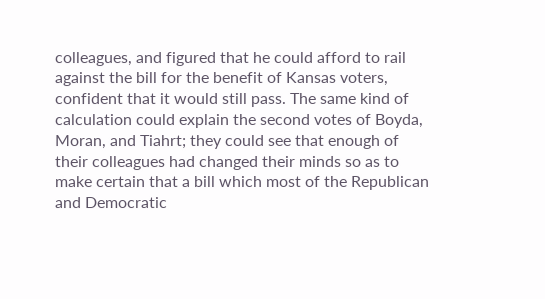colleagues, and figured that he could afford to rail against the bill for the benefit of Kansas voters, confident that it would still pass. The same kind of calculation could explain the second votes of Boyda, Moran, and Tiahrt; they could see that enough of their colleagues had changed their minds so as to make certain that a bill which most of the Republican and Democratic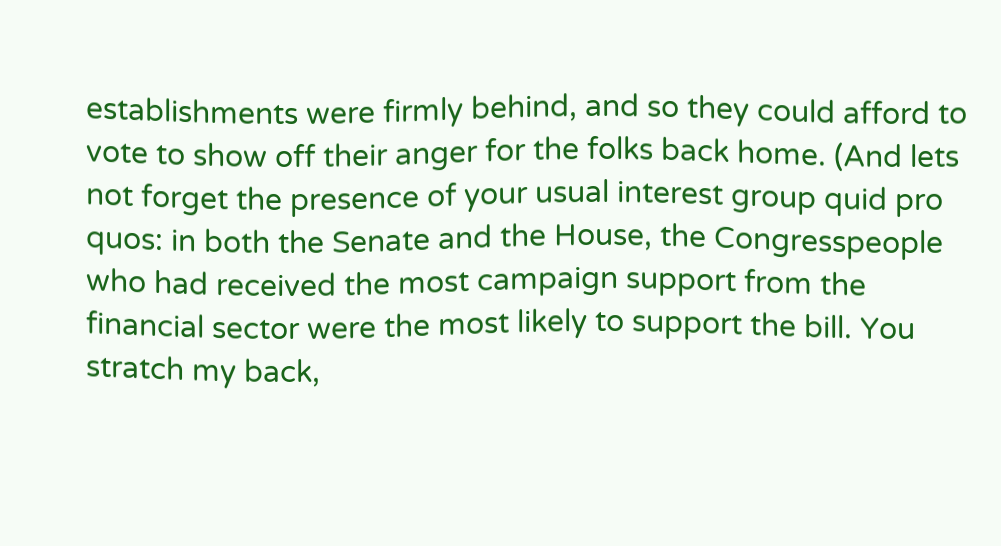establishments were firmly behind, and so they could afford to vote to show off their anger for the folks back home. (And lets not forget the presence of your usual interest group quid pro quos: in both the Senate and the House, the Congresspeople who had received the most campaign support from the financial sector were the most likely to support the bill. You stratch my back,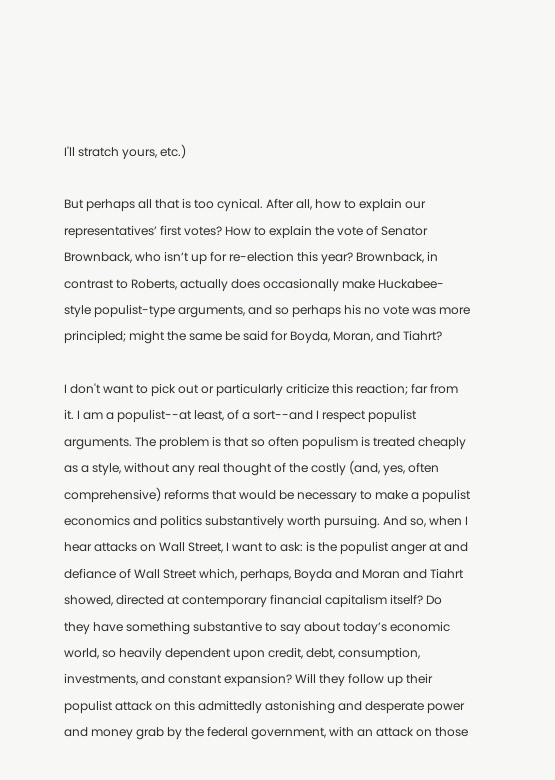I'll stratch yours, etc.)

But perhaps all that is too cynical. After all, how to explain our representatives’ first votes? How to explain the vote of Senator Brownback, who isn’t up for re-election this year? Brownback, in contrast to Roberts, actually does occasionally make Huckabee-style populist-type arguments, and so perhaps his no vote was more principled; might the same be said for Boyda, Moran, and Tiahrt?

I don't want to pick out or particularly criticize this reaction; far from it. I am a populist--at least, of a sort--and I respect populist arguments. The problem is that so often populism is treated cheaply as a style, without any real thought of the costly (and, yes, often comprehensive) reforms that would be necessary to make a populist economics and politics substantively worth pursuing. And so, when I hear attacks on Wall Street, I want to ask: is the populist anger at and defiance of Wall Street which, perhaps, Boyda and Moran and Tiahrt showed, directed at contemporary financial capitalism itself? Do they have something substantive to say about today’s economic world, so heavily dependent upon credit, debt, consumption, investments, and constant expansion? Will they follow up their populist attack on this admittedly astonishing and desperate power and money grab by the federal government, with an attack on those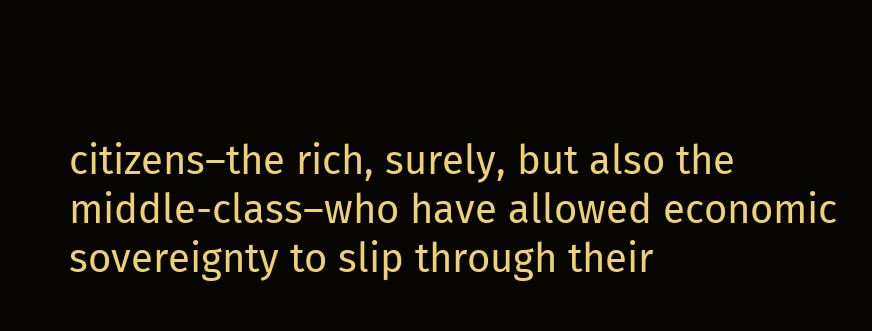citizens–the rich, surely, but also the middle-class–who have allowed economic sovereignty to slip through their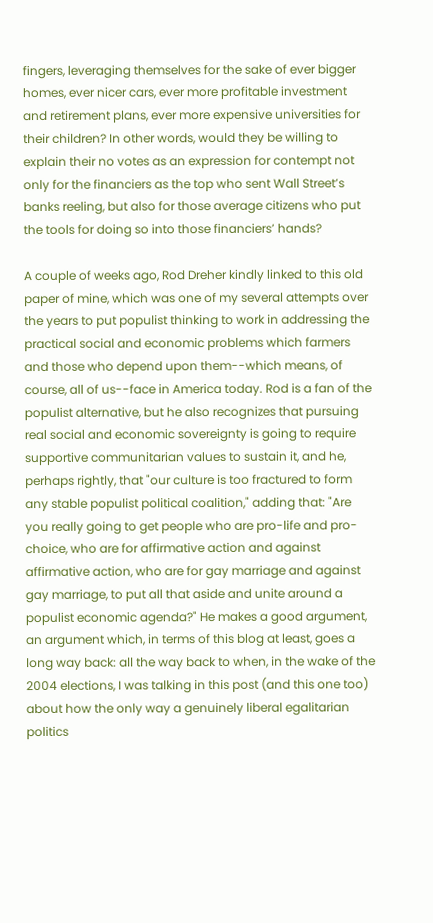fingers, leveraging themselves for the sake of ever bigger homes, ever nicer cars, ever more profitable investment and retirement plans, ever more expensive universities for their children? In other words, would they be willing to explain their no votes as an expression for contempt not only for the financiers as the top who sent Wall Street’s banks reeling, but also for those average citizens who put the tools for doing so into those financiers’ hands?

A couple of weeks ago, Rod Dreher kindly linked to this old paper of mine, which was one of my several attempts over the years to put populist thinking to work in addressing the practical social and economic problems which farmers and those who depend upon them--which means, of course, all of us--face in America today. Rod is a fan of the populist alternative, but he also recognizes that pursuing real social and economic sovereignty is going to require supportive communitarian values to sustain it, and he, perhaps rightly, that "our culture is too fractured to form any stable populist political coalition," adding that: "Are you really going to get people who are pro-life and pro-choice, who are for affirmative action and against affirmative action, who are for gay marriage and against gay marriage, to put all that aside and unite around a populist economic agenda?" He makes a good argument, an argument which, in terms of this blog at least, goes a long way back: all the way back to when, in the wake of the 2004 elections, I was talking in this post (and this one too) about how the only way a genuinely liberal egalitarian politics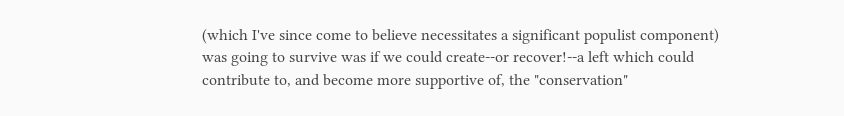(which I've since come to believe necessitates a significant populist component) was going to survive was if we could create--or recover!--a left which could contribute to, and become more supportive of, the "conservation"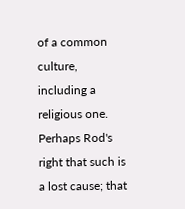of a common culture, including a religious one. Perhaps Rod's right that such is a lost cause; that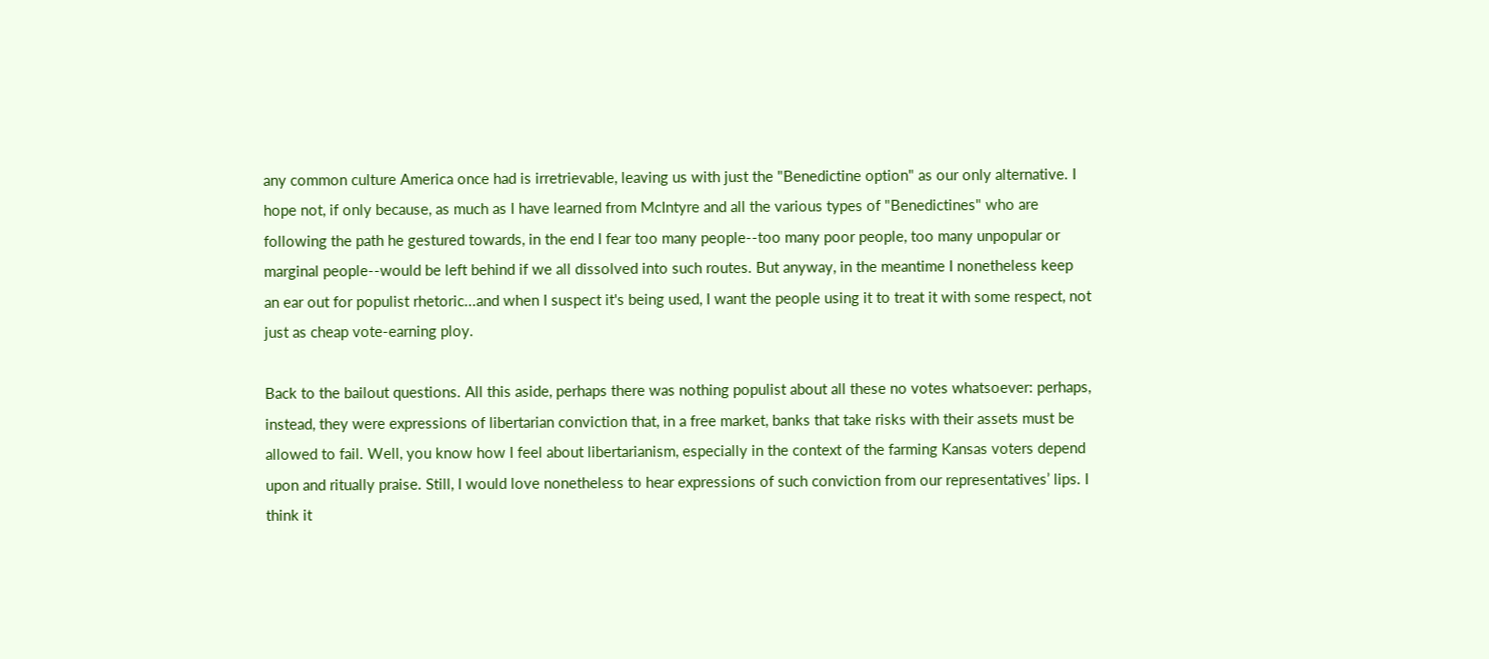any common culture America once had is irretrievable, leaving us with just the "Benedictine option" as our only alternative. I hope not, if only because, as much as I have learned from McIntyre and all the various types of "Benedictines" who are following the path he gestured towards, in the end I fear too many people--too many poor people, too many unpopular or marginal people--would be left behind if we all dissolved into such routes. But anyway, in the meantime I nonetheless keep an ear out for populist rhetoric...and when I suspect it's being used, I want the people using it to treat it with some respect, not just as cheap vote-earning ploy.

Back to the bailout questions. All this aside, perhaps there was nothing populist about all these no votes whatsoever: perhaps, instead, they were expressions of libertarian conviction that, in a free market, banks that take risks with their assets must be allowed to fail. Well, you know how I feel about libertarianism, especially in the context of the farming Kansas voters depend upon and ritually praise. Still, I would love nonetheless to hear expressions of such conviction from our representatives’ lips. I think it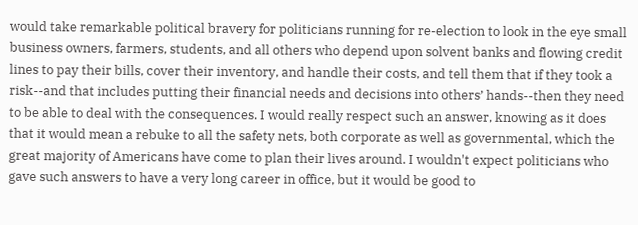would take remarkable political bravery for politicians running for re-election to look in the eye small business owners, farmers, students, and all others who depend upon solvent banks and flowing credit lines to pay their bills, cover their inventory, and handle their costs, and tell them that if they took a risk--and that includes putting their financial needs and decisions into others’ hands--then they need to be able to deal with the consequences. I would really respect such an answer, knowing as it does that it would mean a rebuke to all the safety nets, both corporate as well as governmental, which the great majority of Americans have come to plan their lives around. I wouldn't expect politicians who gave such answers to have a very long career in office, but it would be good to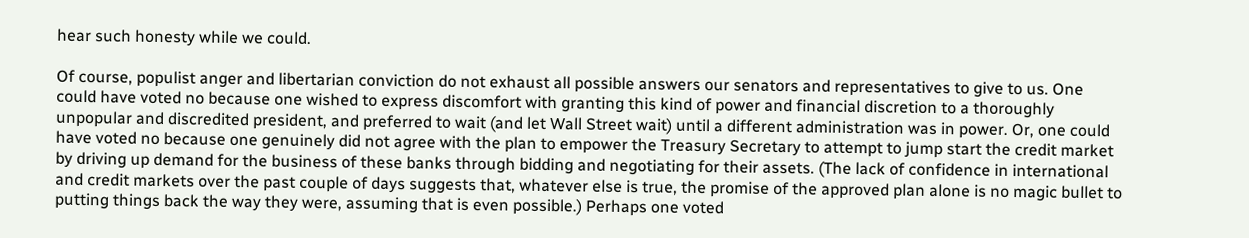hear such honesty while we could.

Of course, populist anger and libertarian conviction do not exhaust all possible answers our senators and representatives to give to us. One could have voted no because one wished to express discomfort with granting this kind of power and financial discretion to a thoroughly unpopular and discredited president, and preferred to wait (and let Wall Street wait) until a different administration was in power. Or, one could have voted no because one genuinely did not agree with the plan to empower the Treasury Secretary to attempt to jump start the credit market by driving up demand for the business of these banks through bidding and negotiating for their assets. (The lack of confidence in international and credit markets over the past couple of days suggests that, whatever else is true, the promise of the approved plan alone is no magic bullet to putting things back the way they were, assuming that is even possible.) Perhaps one voted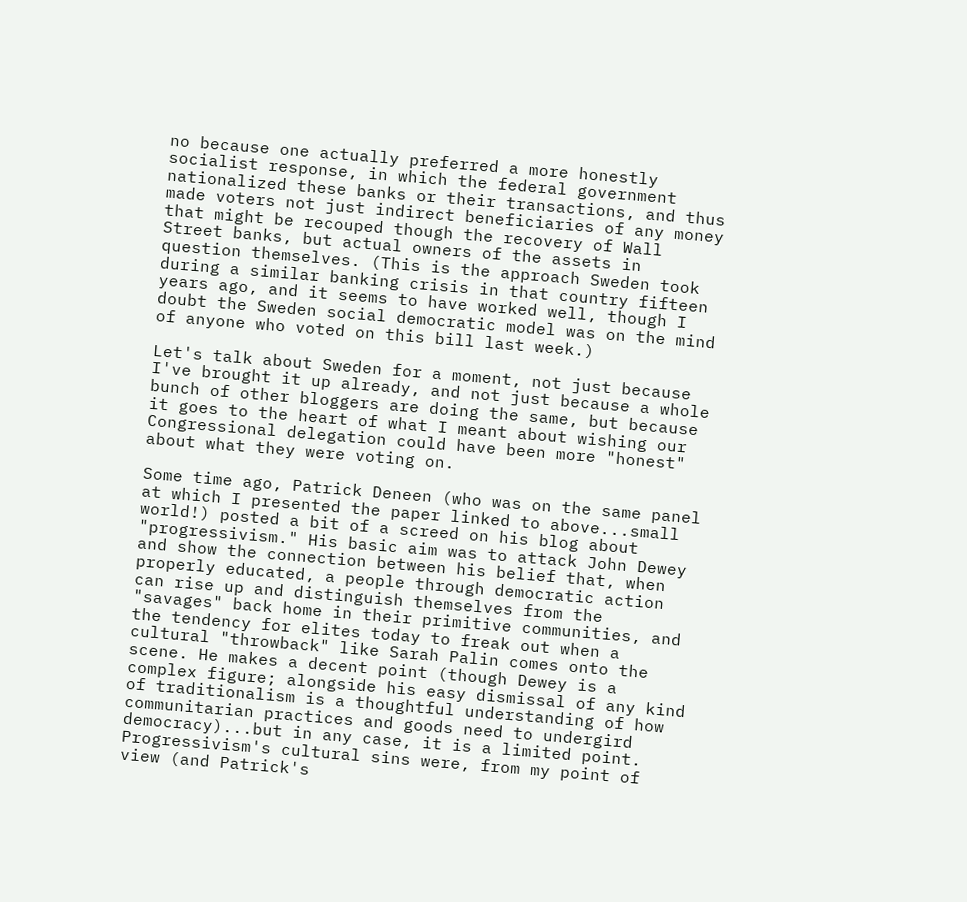no because one actually preferred a more honestly socialist response, in which the federal government nationalized these banks or their transactions, and thus made voters not just indirect beneficiaries of any money that might be recouped though the recovery of Wall Street banks, but actual owners of the assets in question themselves. (This is the approach Sweden took during a similar banking crisis in that country fifteen years ago, and it seems to have worked well, though I doubt the Sweden social democratic model was on the mind of anyone who voted on this bill last week.)

Let's talk about Sweden for a moment, not just because I've brought it up already, and not just because a whole bunch of other bloggers are doing the same, but because it goes to the heart of what I meant about wishing our Congressional delegation could have been more "honest" about what they were voting on.

Some time ago, Patrick Deneen (who was on the same panel at which I presented the paper linked to above...small world!) posted a bit of a screed on his blog about "progressivism." His basic aim was to attack John Dewey and show the connection between his belief that, when properly educated, a people through democratic action can rise up and distinguish themselves from the "savages" back home in their primitive communities, and the tendency for elites today to freak out when a cultural "throwback" like Sarah Palin comes onto the scene. He makes a decent point (though Dewey is a complex figure; alongside his easy dismissal of any kind of traditionalism is a thoughtful understanding of how communitarian practices and goods need to undergird democracy)...but in any case, it is a limited point. Progressivism's cultural sins were, from my point of view (and Patrick's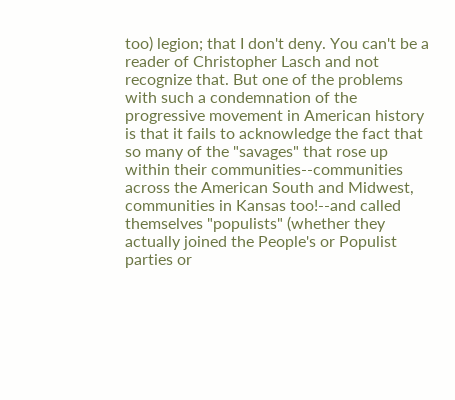too) legion; that I don't deny. You can't be a reader of Christopher Lasch and not recognize that. But one of the problems with such a condemnation of the progressive movement in American history is that it fails to acknowledge the fact that so many of the "savages" that rose up within their communities--communities across the American South and Midwest, communities in Kansas too!--and called themselves "populists" (whether they actually joined the People's or Populist parties or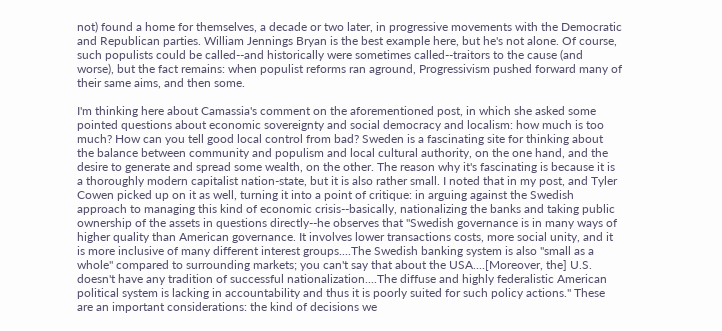not) found a home for themselves, a decade or two later, in progressive movements with the Democratic and Republican parties. William Jennings Bryan is the best example here, but he's not alone. Of course, such populists could be called--and historically were sometimes called--traitors to the cause (and worse), but the fact remains: when populist reforms ran aground, Progressivism pushed forward many of their same aims, and then some.

I'm thinking here about Camassia's comment on the aforementioned post, in which she asked some pointed questions about economic sovereignty and social democracy and localism: how much is too much? How can you tell good local control from bad? Sweden is a fascinating site for thinking about the balance between community and populism and local cultural authority, on the one hand, and the desire to generate and spread some wealth, on the other. The reason why it's fascinating is because it is a thoroughly modern capitalist nation-state, but it is also rather small. I noted that in my post, and Tyler Cowen picked up on it as well, turning it into a point of critique: in arguing against the Swedish approach to managing this kind of economic crisis--basically, nationalizing the banks and taking public ownership of the assets in questions directly--he observes that "Swedish governance is in many ways of higher quality than American governance. It involves lower transactions costs, more social unity, and it is more inclusive of many different interest groups....The Swedish banking system is also "small as a whole" compared to surrounding markets; you can't say that about the USA....[Moreover, the] U.S. doesn't have any tradition of successful nationalization....The diffuse and highly federalistic American political system is lacking in accountability and thus it is poorly suited for such policy actions." These are an important considerations: the kind of decisions we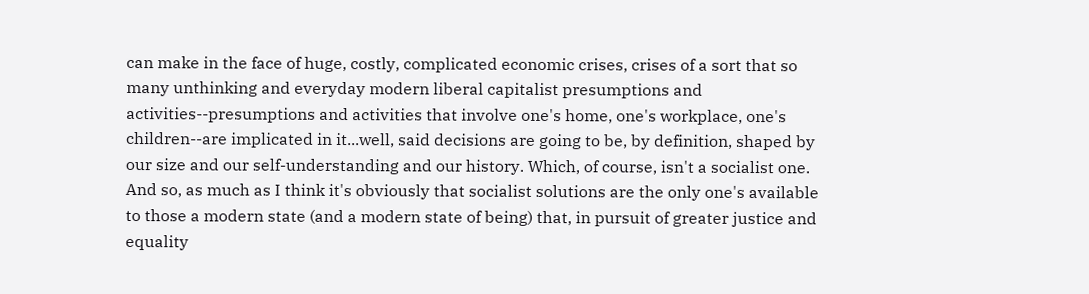can make in the face of huge, costly, complicated economic crises, crises of a sort that so many unthinking and everyday modern liberal capitalist presumptions and activities--presumptions and activities that involve one's home, one's workplace, one's children--are implicated in it...well, said decisions are going to be, by definition, shaped by our size and our self-understanding and our history. Which, of course, isn't a socialist one. And so, as much as I think it's obviously that socialist solutions are the only one's available to those a modern state (and a modern state of being) that, in pursuit of greater justice and equality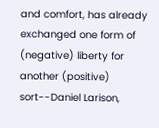and comfort, has already exchanged one form of (negative) liberty for another (positive) sort--Daniel Larison,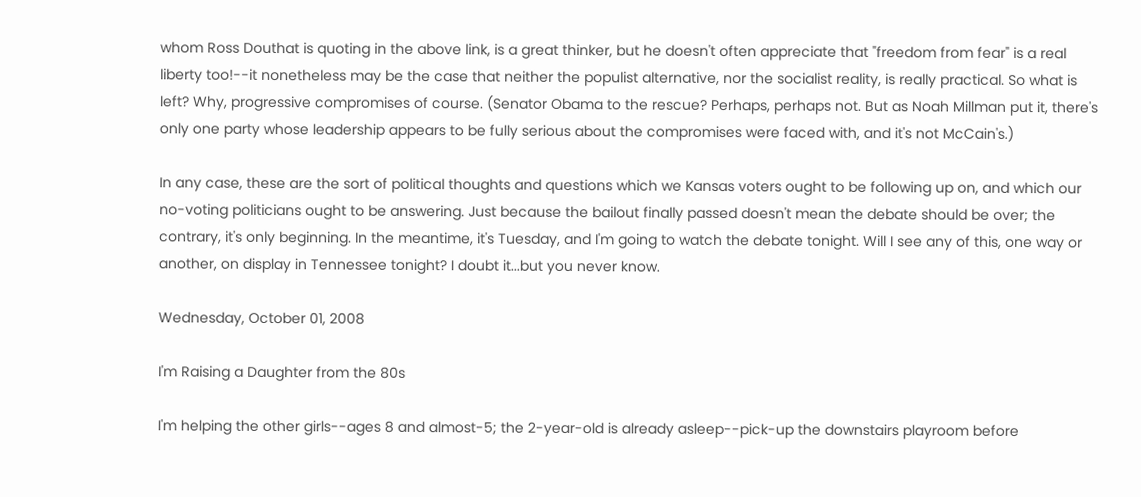whom Ross Douthat is quoting in the above link, is a great thinker, but he doesn't often appreciate that "freedom from fear" is a real liberty too!--it nonetheless may be the case that neither the populist alternative, nor the socialist reality, is really practical. So what is left? Why, progressive compromises of course. (Senator Obama to the rescue? Perhaps, perhaps not. But as Noah Millman put it, there's only one party whose leadership appears to be fully serious about the compromises were faced with, and it's not McCain's.)

In any case, these are the sort of political thoughts and questions which we Kansas voters ought to be following up on, and which our no-voting politicians ought to be answering. Just because the bailout finally passed doesn't mean the debate should be over; the contrary, it's only beginning. In the meantime, it's Tuesday, and I'm going to watch the debate tonight. Will I see any of this, one way or another, on display in Tennessee tonight? I doubt it...but you never know.

Wednesday, October 01, 2008

I'm Raising a Daughter from the 80s

I'm helping the other girls--ages 8 and almost-5; the 2-year-old is already asleep--pick-up the downstairs playroom before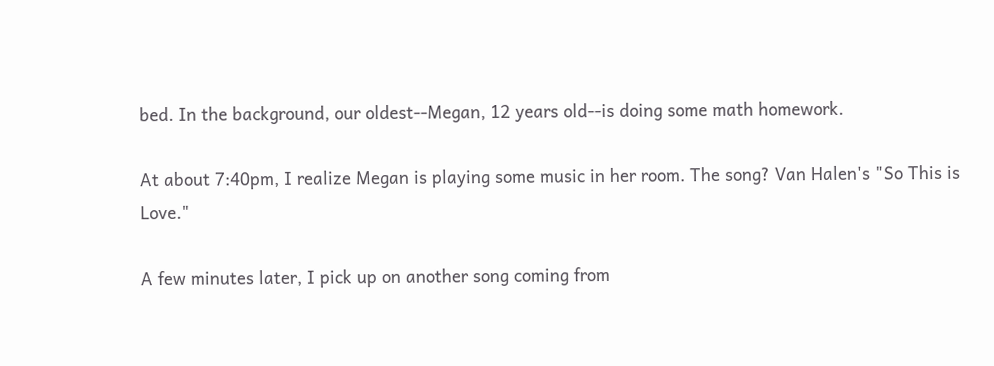bed. In the background, our oldest--Megan, 12 years old--is doing some math homework.

At about 7:40pm, I realize Megan is playing some music in her room. The song? Van Halen's "So This is Love."

A few minutes later, I pick up on another song coming from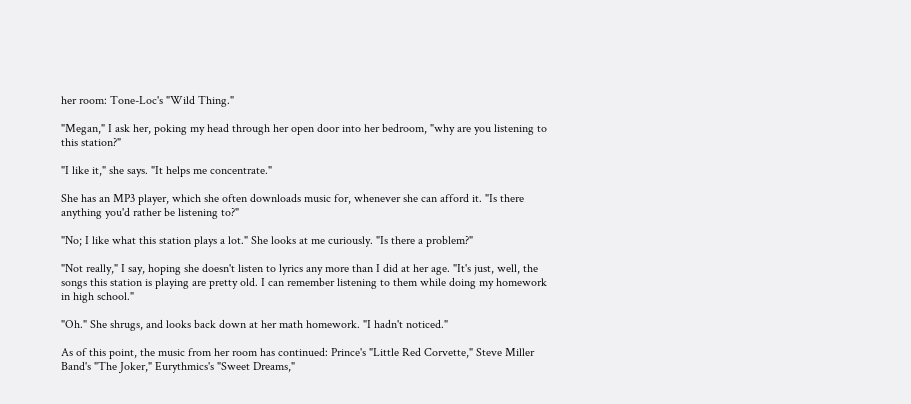her room: Tone-Loc's "Wild Thing."

"Megan," I ask her, poking my head through her open door into her bedroom, "why are you listening to this station?"

"I like it," she says. "It helps me concentrate."

She has an MP3 player, which she often downloads music for, whenever she can afford it. "Is there anything you'd rather be listening to?"

"No; I like what this station plays a lot." She looks at me curiously. "Is there a problem?"

"Not really," I say, hoping she doesn't listen to lyrics any more than I did at her age. "It's just, well, the songs this station is playing are pretty old. I can remember listening to them while doing my homework in high school."

"Oh." She shrugs, and looks back down at her math homework. "I hadn't noticed."

As of this point, the music from her room has continued: Prince's "Little Red Corvette," Steve Miller Band's "The Joker," Eurythmics's "Sweet Dreams,"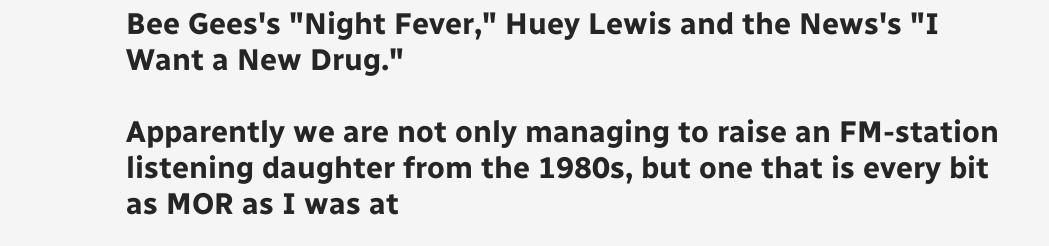Bee Gees's "Night Fever," Huey Lewis and the News's "I Want a New Drug."

Apparently we are not only managing to raise an FM-station listening daughter from the 1980s, but one that is every bit as MOR as I was at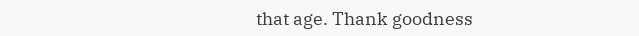that age. Thank goodness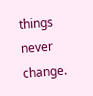things never change.